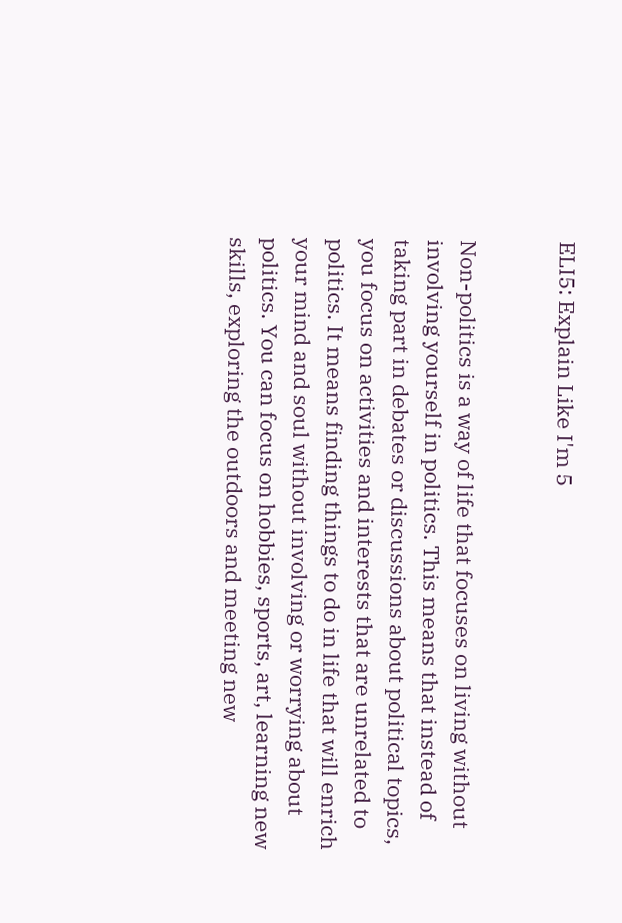ELI5: Explain Like I'm 5


Non-politics is a way of life that focuses on living without involving yourself in politics. This means that instead of taking part in debates or discussions about political topics, you focus on activities and interests that are unrelated to politics. It means finding things to do in life that will enrich your mind and soul without involving or worrying about politics. You can focus on hobbies, sports, art, learning new skills, exploring the outdoors and meeting new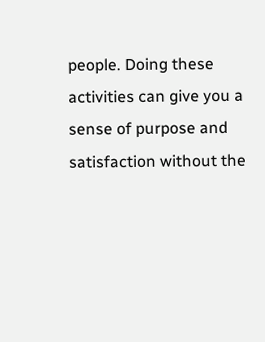people. Doing these activities can give you a sense of purpose and satisfaction without the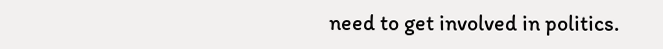need to get involved in politics.